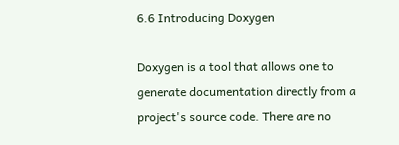6.6 Introducing Doxygen

Doxygen is a tool that allows one to generate documentation directly from a project's source code. There are no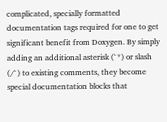complicated, specially formatted documentation tags required for one to get significant benefit from Doxygen. By simply adding an additional asterisk (`*) or slash (/`) to existing comments, they become special documentation blocks that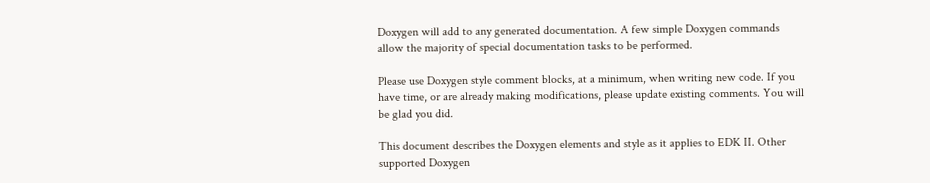Doxygen will add to any generated documentation. A few simple Doxygen commands allow the majority of special documentation tasks to be performed.

Please use Doxygen style comment blocks, at a minimum, when writing new code. If you have time, or are already making modifications, please update existing comments. You will be glad you did.

This document describes the Doxygen elements and style as it applies to EDK II. Other supported Doxygen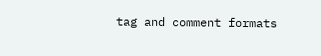tag and comment formats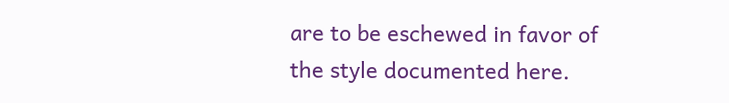are to be eschewed in favor of the style documented here.